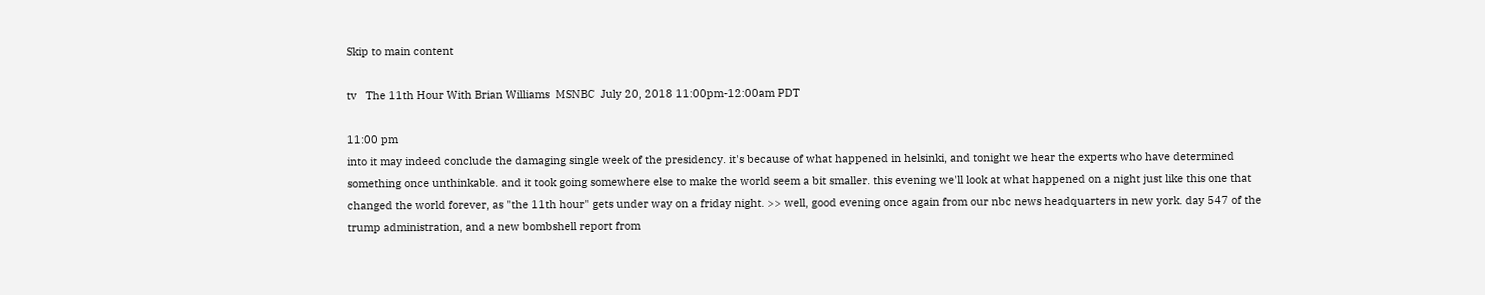Skip to main content

tv   The 11th Hour With Brian Williams  MSNBC  July 20, 2018 11:00pm-12:00am PDT

11:00 pm
into it may indeed conclude the damaging single week of the presidency. it's because of what happened in helsinki, and tonight we hear the experts who have determined something once unthinkable. and it took going somewhere else to make the world seem a bit smaller. this evening we'll look at what happened on a night just like this one that changed the world forever, as "the 11th hour" gets under way on a friday night. >> well, good evening once again from our nbc news headquarters in new york. day 547 of the trump administration, and a new bombshell report from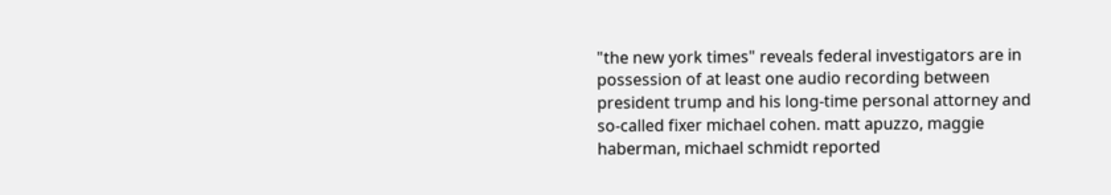"the new york times" reveals federal investigators are in possession of at least one audio recording between president trump and his long-time personal attorney and so-called fixer michael cohen. matt apuzzo, maggie haberman, michael schmidt reported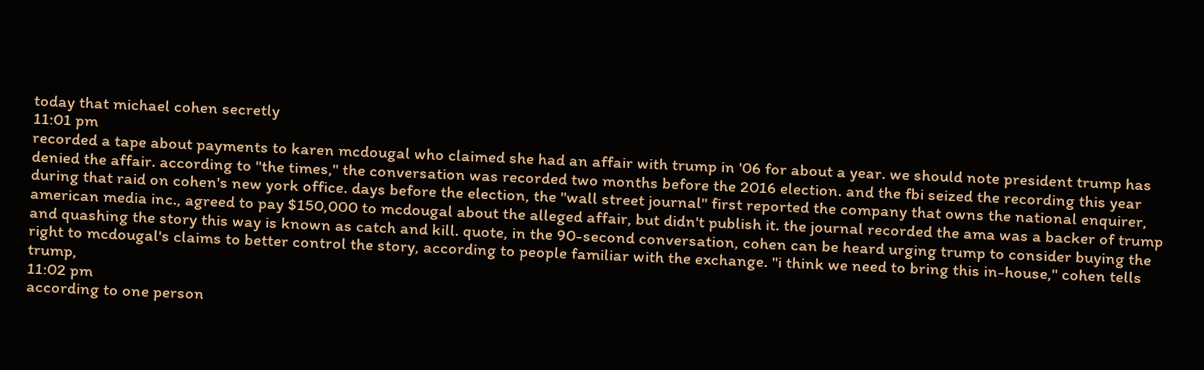today that michael cohen secretly
11:01 pm
recorded a tape about payments to karen mcdougal who claimed she had an affair with trump in '06 for about a year. we should note president trump has denied the affair. according to "the times," the conversation was recorded two months before the 2016 election. and the fbi seized the recording this year during that raid on cohen's new york office. days before the election, the "wall street journal" first reported the company that owns the national enquirer, american media inc., agreed to pay $150,000 to mcdougal about the alleged affair, but didn't publish it. the journal recorded the ama was a backer of trump and quashing the story this way is known as catch and kill. quote, in the 90-second conversation, cohen can be heard urging trump to consider buying the right to mcdougal's claims to better control the story, according to people familiar with the exchange. "i think we need to bring this in-house," cohen tells trump,
11:02 pm
according to one person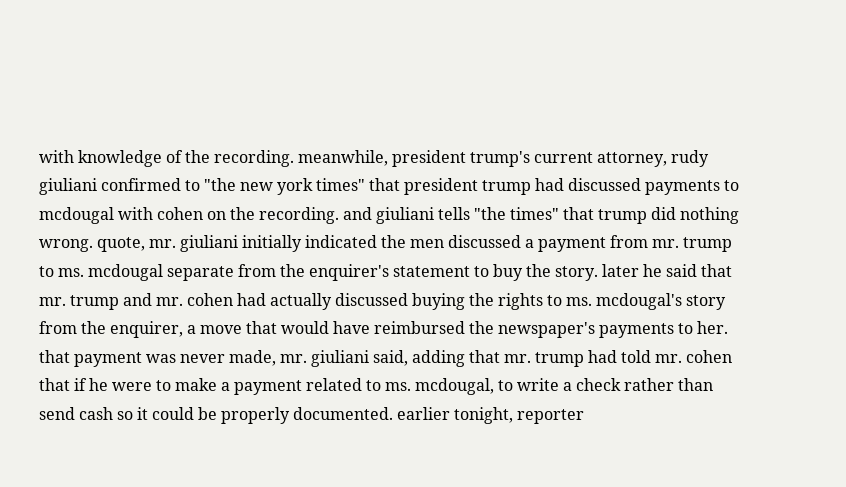with knowledge of the recording. meanwhile, president trump's current attorney, rudy giuliani confirmed to "the new york times" that president trump had discussed payments to mcdougal with cohen on the recording. and giuliani tells "the times" that trump did nothing wrong. quote, mr. giuliani initially indicated the men discussed a payment from mr. trump to ms. mcdougal separate from the enquirer's statement to buy the story. later he said that mr. trump and mr. cohen had actually discussed buying the rights to ms. mcdougal's story from the enquirer, a move that would have reimbursed the newspaper's payments to her. that payment was never made, mr. giuliani said, adding that mr. trump had told mr. cohen that if he were to make a payment related to ms. mcdougal, to write a check rather than send cash so it could be properly documented. earlier tonight, reporter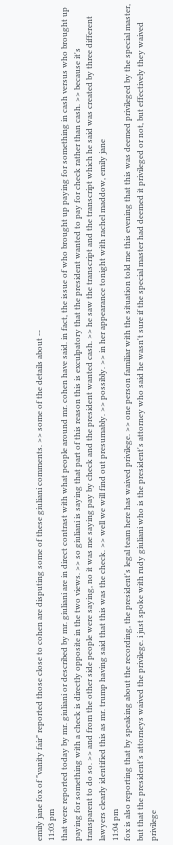emily jane fox of "vanity fair" reported those close to cohen are disputing some of these giuliani comments. >> some of the details about --
11:03 pm
that were reported today by mr. giuliani or described by mr. giuliani are in direct contrast with what people around mr. cohen have said. in fact, the issue of who brought up paying for something in cash versus who brought up paying for something with a check is directly opposite in the two views. >> so giuliani is saying that part of this reason this is exculpatory that the president wanted to pay for check rather than cash. >> because it's transparent to do so. >> and from the other side people were saying, no it was me saying pay by check and the president wanted cash. >> he saw the transcript and the transcript which he said was created by three different lawyers clearly identified this as mr. trump having said that this was the check. >> well we will find out presumably. >> possibly. >> in her appearance tonight with rachel maddow, emily jane
11:04 pm
fox is also reporting that by speaking about the recording, the president's legal team here has waived privilege. >> one person familiar with the situation told me this evening that this was deemed privileged by the special master, but that the president's attorneys waived the privilege. i just spoke with rudy giuliani who is the president's attorney who said he wasn't sure if the special master had deemed it privileged or not, but effectively they waived privilege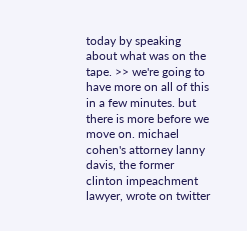today by speaking about what was on the tape. >> we're going to have more on all of this in a few minutes. but there is more before we move on. michael cohen's attorney lanny davis, the former clinton impeachment lawyer, wrote on twitter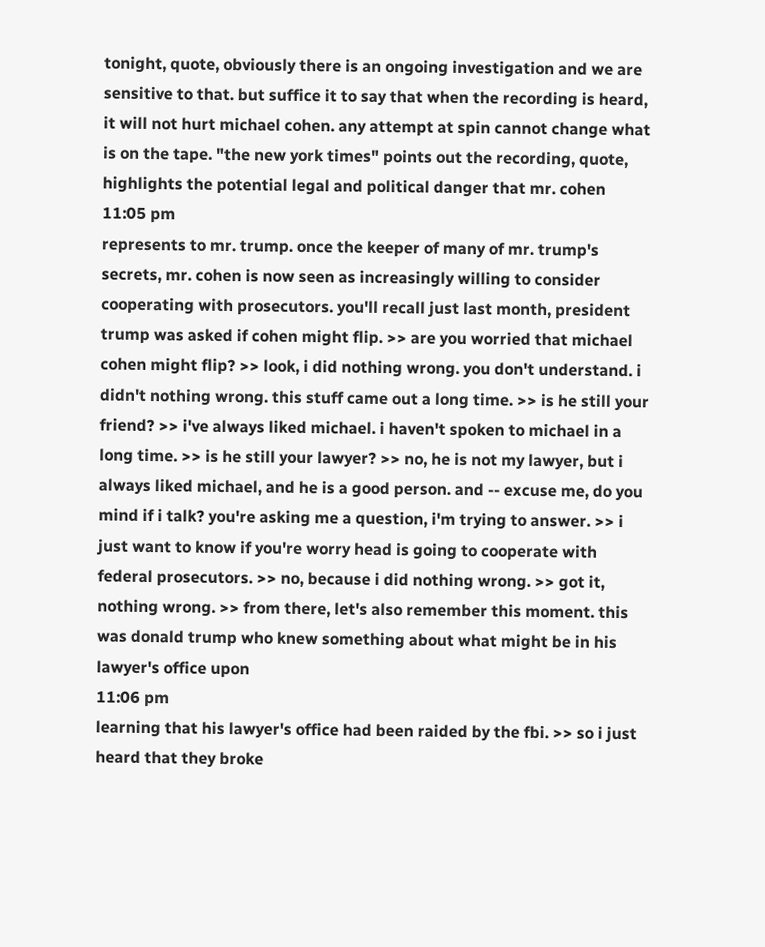tonight, quote, obviously there is an ongoing investigation and we are sensitive to that. but suffice it to say that when the recording is heard, it will not hurt michael cohen. any attempt at spin cannot change what is on the tape. "the new york times" points out the recording, quote, highlights the potential legal and political danger that mr. cohen
11:05 pm
represents to mr. trump. once the keeper of many of mr. trump's secrets, mr. cohen is now seen as increasingly willing to consider cooperating with prosecutors. you'll recall just last month, president trump was asked if cohen might flip. >> are you worried that michael cohen might flip? >> look, i did nothing wrong. you don't understand. i didn't nothing wrong. this stuff came out a long time. >> is he still your friend? >> i've always liked michael. i haven't spoken to michael in a long time. >> is he still your lawyer? >> no, he is not my lawyer, but i always liked michael, and he is a good person. and -- excuse me, do you mind if i talk? you're asking me a question, i'm trying to answer. >> i just want to know if you're worry head is going to cooperate with federal prosecutors. >> no, because i did nothing wrong. >> got it, nothing wrong. >> from there, let's also remember this moment. this was donald trump who knew something about what might be in his lawyer's office upon
11:06 pm
learning that his lawyer's office had been raided by the fbi. >> so i just heard that they broke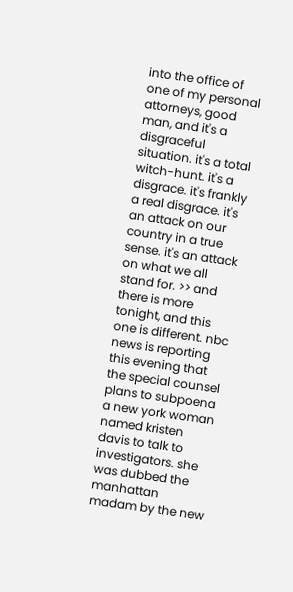into the office of one of my personal attorneys, good man, and it's a disgraceful situation. it's a total witch-hunt. it's a disgrace. it's frankly a real disgrace. it's an attack on our country in a true sense. it's an attack on what we all stand for. >> and there is more tonight, and this one is different. nbc news is reporting this evening that the special counsel plans to subpoena a new york woman named kristen davis to talk to investigators. she was dubbed the manhattan madam by the new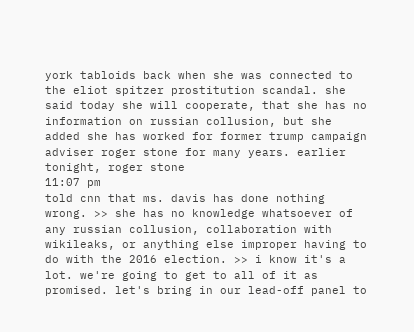york tabloids back when she was connected to the eliot spitzer prostitution scandal. she said today she will cooperate, that she has no information on russian collusion, but she added she has worked for former trump campaign adviser roger stone for many years. earlier tonight, roger stone
11:07 pm
told cnn that ms. davis has done nothing wrong. >> she has no knowledge whatsoever of any russian collusion, collaboration with wikileaks, or anything else improper having to do with the 2016 election. >> i know it's a lot. we're going to get to all of it as promised. let's bring in our lead-off panel to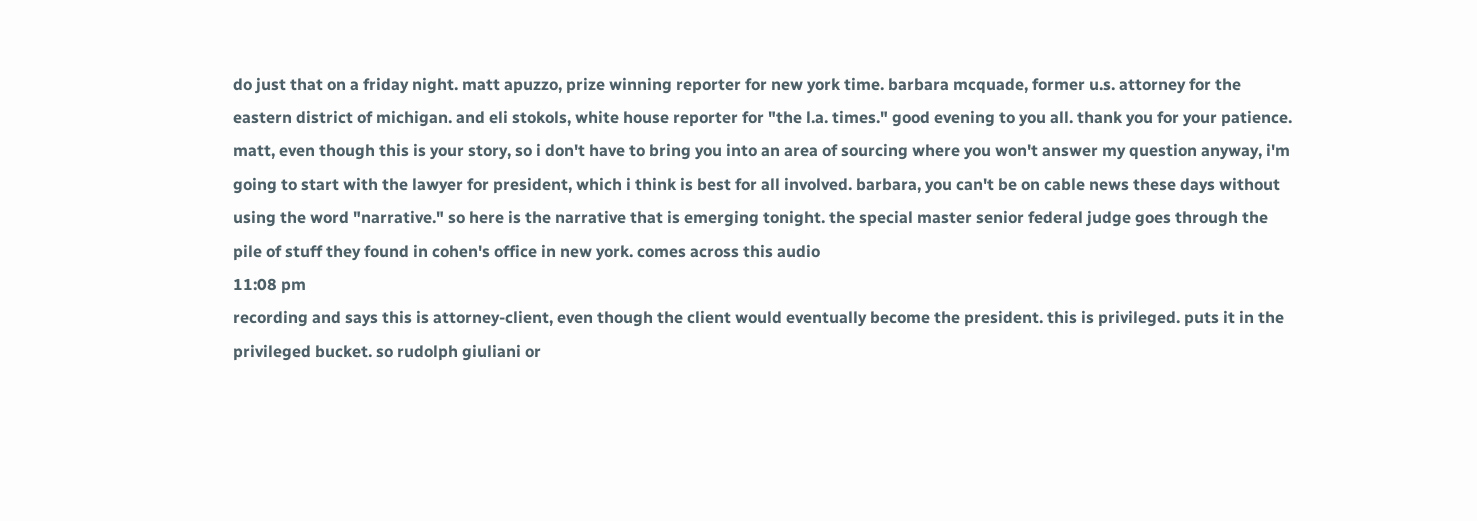do just that on a friday night. matt apuzzo, prize winning reporter for new york time. barbara mcquade, former u.s. attorney for the eastern district of michigan. and eli stokols, white house reporter for "the l.a. times." good evening to you all. thank you for your patience. matt, even though this is your story, so i don't have to bring you into an area of sourcing where you won't answer my question anyway, i'm going to start with the lawyer for president, which i think is best for all involved. barbara, you can't be on cable news these days without using the word "narrative." so here is the narrative that is emerging tonight. the special master senior federal judge goes through the pile of stuff they found in cohen's office in new york. comes across this audio
11:08 pm
recording and says this is attorney-client, even though the client would eventually become the president. this is privileged. puts it in the privileged bucket. so rudolph giuliani or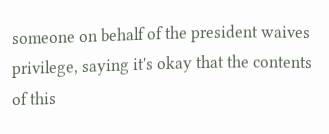someone on behalf of the president waives privilege, saying it's okay that the contents of this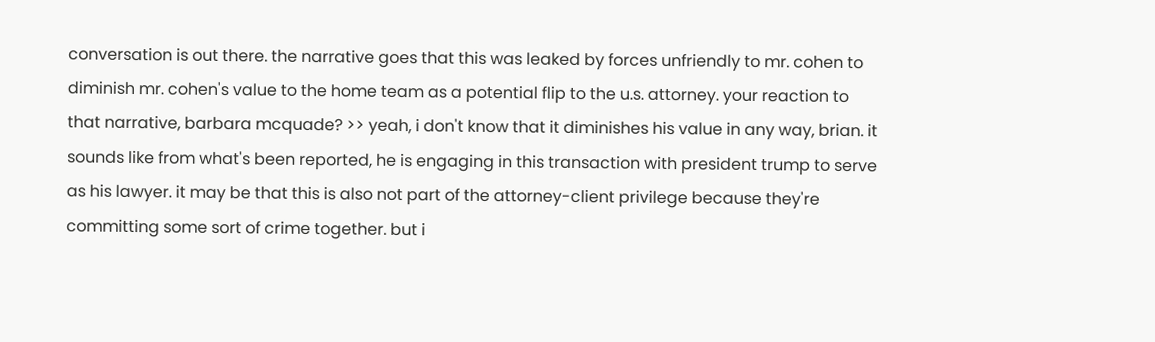conversation is out there. the narrative goes that this was leaked by forces unfriendly to mr. cohen to diminish mr. cohen's value to the home team as a potential flip to the u.s. attorney. your reaction to that narrative, barbara mcquade? >> yeah, i don't know that it diminishes his value in any way, brian. it sounds like from what's been reported, he is engaging in this transaction with president trump to serve as his lawyer. it may be that this is also not part of the attorney-client privilege because they're committing some sort of crime together. but i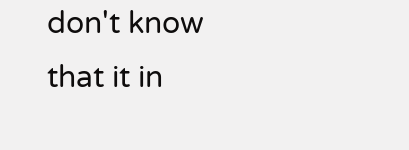don't know that it in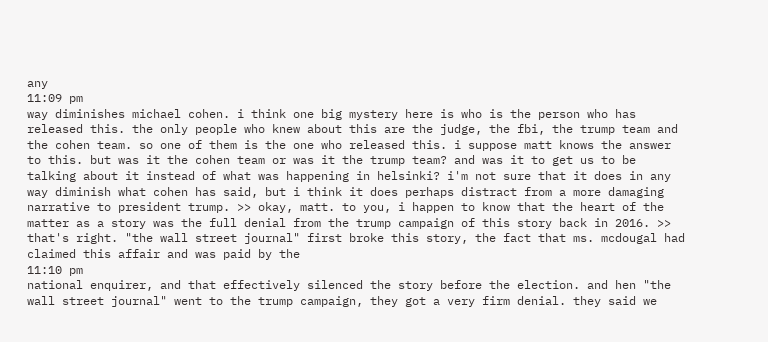any
11:09 pm
way diminishes michael cohen. i think one big mystery here is who is the person who has released this. the only people who knew about this are the judge, the fbi, the trump team and the cohen team. so one of them is the one who released this. i suppose matt knows the answer to this. but was it the cohen team or was it the trump team? and was it to get us to be talking about it instead of what was happening in helsinki? i'm not sure that it does in any way diminish what cohen has said, but i think it does perhaps distract from a more damaging narrative to president trump. >> okay, matt. to you, i happen to know that the heart of the matter as a story was the full denial from the trump campaign of this story back in 2016. >> that's right. "the wall street journal" first broke this story, the fact that ms. mcdougal had claimed this affair and was paid by the
11:10 pm
national enquirer, and that effectively silenced the story before the election. and hen "the wall street journal" went to the trump campaign, they got a very firm denial. they said we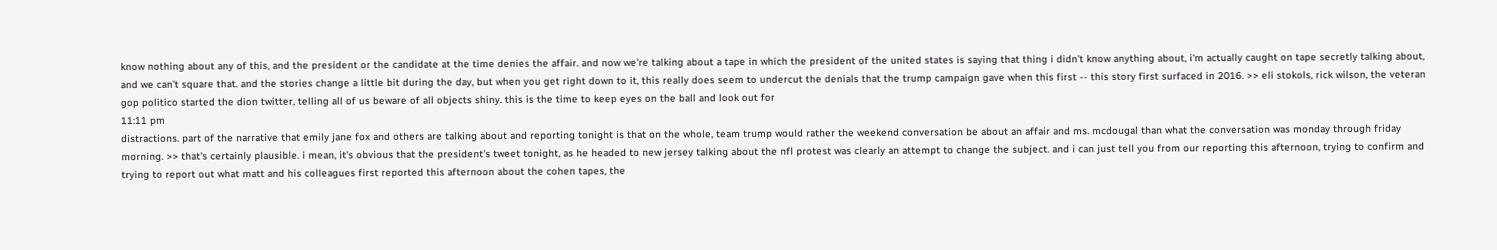know nothing about any of this, and the president or the candidate at the time denies the affair. and now we're talking about a tape in which the president of the united states is saying that thing i didn't know anything about, i'm actually caught on tape secretly talking about, and we can't square that. and the stories change a little bit during the day, but when you get right down to it, this really does seem to undercut the denials that the trump campaign gave when this first -- this story first surfaced in 2016. >> eli stokols, rick wilson, the veteran gop politico started the dion twitter, telling all of us beware of all objects shiny. this is the time to keep eyes on the ball and look out for
11:11 pm
distractions. part of the narrative that emily jane fox and others are talking about and reporting tonight is that on the whole, team trump would rather the weekend conversation be about an affair and ms. mcdougal than what the conversation was monday through friday morning. >> that's certainly plausible. i mean, it's obvious that the president's tweet tonight, as he headed to new jersey talking about the nfl protest was clearly an attempt to change the subject. and i can just tell you from our reporting this afternoon, trying to confirm and trying to report out what matt and his colleagues first reported this afternoon about the cohen tapes, the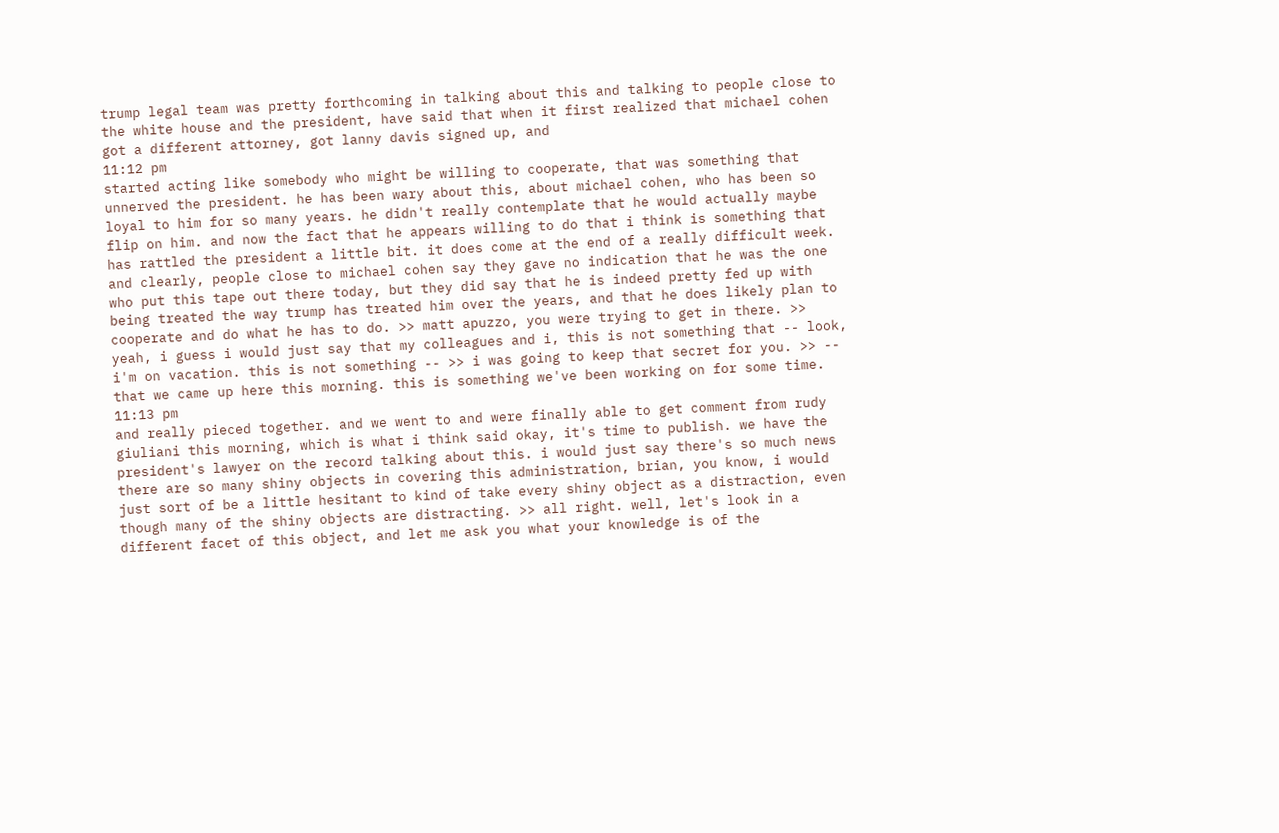trump legal team was pretty forthcoming in talking about this and talking to people close to the white house and the president, have said that when it first realized that michael cohen got a different attorney, got lanny davis signed up, and
11:12 pm
started acting like somebody who might be willing to cooperate, that was something that unnerved the president. he has been wary about this, about michael cohen, who has been so loyal to him for so many years. he didn't really contemplate that he would actually maybe flip on him. and now the fact that he appears willing to do that i think is something that has rattled the president a little bit. it does come at the end of a really difficult week. and clearly, people close to michael cohen say they gave no indication that he was the one who put this tape out there today, but they did say that he is indeed pretty fed up with being treated the way trump has treated him over the years, and that he does likely plan to cooperate and do what he has to do. >> matt apuzzo, you were trying to get in there. >> yeah, i guess i would just say that my colleagues and i, this is not something that -- look, i'm on vacation. this is not something -- >> i was going to keep that secret for you. >> -- that we came up here this morning. this is something we've been working on for some time.
11:13 pm
and really pieced together. and we went to and were finally able to get comment from rudy giuliani this morning, which is what i think said okay, it's time to publish. we have the president's lawyer on the record talking about this. i would just say there's so much news there are so many shiny objects in covering this administration, brian, you know, i would just sort of be a little hesitant to kind of take every shiny object as a distraction, even though many of the shiny objects are distracting. >> all right. well, let's look in a different facet of this object, and let me ask you what your knowledge is of the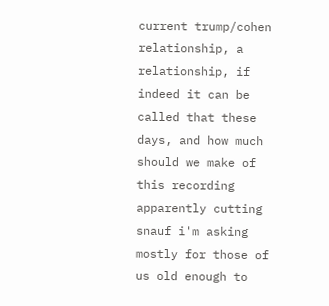current trump/cohen relationship, a relationship, if indeed it can be called that these days, and how much should we make of this recording apparently cutting snauf i'm asking mostly for those of us old enough to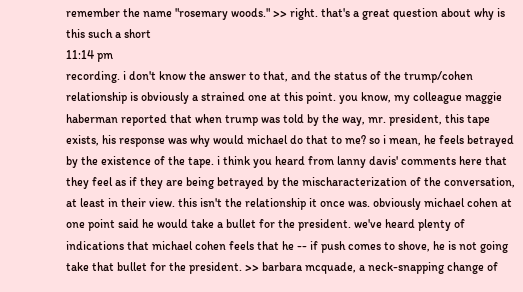remember the name "rosemary woods." >> right. that's a great question about why is this such a short
11:14 pm
recording. i don't know the answer to that, and the status of the trump/cohen relationship is obviously a strained one at this point. you know, my colleague maggie haberman reported that when trump was told by the way, mr. president, this tape exists, his response was why would michael do that to me? so i mean, he feels betrayed by the existence of the tape. i think you heard from lanny davis' comments here that they feel as if they are being betrayed by the mischaracterization of the conversation, at least in their view. this isn't the relationship it once was. obviously michael cohen at one point said he would take a bullet for the president. we've heard plenty of indications that michael cohen feels that he -- if push comes to shove, he is not going take that bullet for the president. >> barbara mcquade, a neck-snapping change of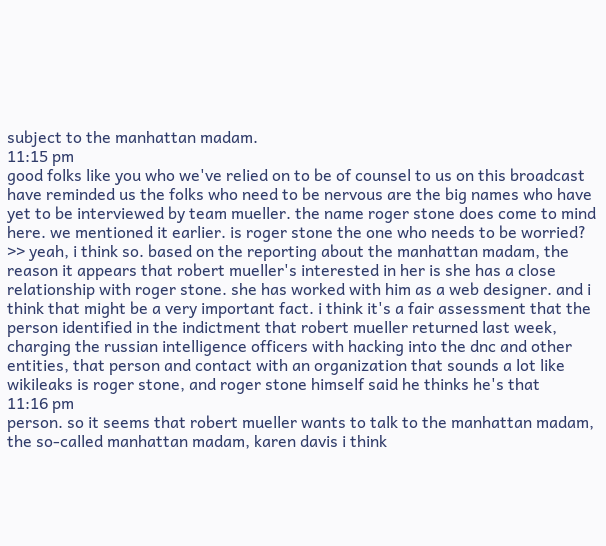subject to the manhattan madam.
11:15 pm
good folks like you who we've relied on to be of counsel to us on this broadcast have reminded us the folks who need to be nervous are the big names who have yet to be interviewed by team mueller. the name roger stone does come to mind here. we mentioned it earlier. is roger stone the one who needs to be worried? >> yeah, i think so. based on the reporting about the manhattan madam, the reason it appears that robert mueller's interested in her is she has a close relationship with roger stone. she has worked with him as a web designer. and i think that might be a very important fact. i think it's a fair assessment that the person identified in the indictment that robert mueller returned last week, charging the russian intelligence officers with hacking into the dnc and other entities, that person and contact with an organization that sounds a lot like wikileaks is roger stone, and roger stone himself said he thinks he's that
11:16 pm
person. so it seems that robert mueller wants to talk to the manhattan madam, the so-called manhattan madam, karen davis i think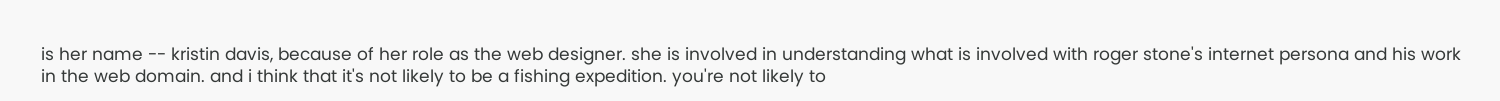is her name -- kristin davis, because of her role as the web designer. she is involved in understanding what is involved with roger stone's internet persona and his work in the web domain. and i think that it's not likely to be a fishing expedition. you're not likely to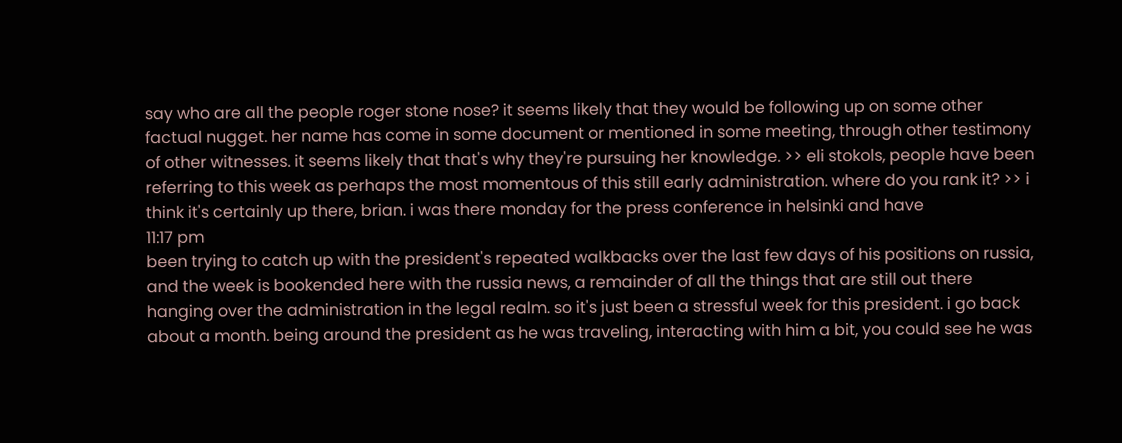say who are all the people roger stone nose? it seems likely that they would be following up on some other factual nugget. her name has come in some document or mentioned in some meeting, through other testimony of other witnesses. it seems likely that that's why they're pursuing her knowledge. >> eli stokols, people have been referring to this week as perhaps the most momentous of this still early administration. where do you rank it? >> i think it's certainly up there, brian. i was there monday for the press conference in helsinki and have
11:17 pm
been trying to catch up with the president's repeated walkbacks over the last few days of his positions on russia, and the week is bookended here with the russia news, a remainder of all the things that are still out there hanging over the administration in the legal realm. so it's just been a stressful week for this president. i go back about a month. being around the president as he was traveling, interacting with him a bit, you could see he was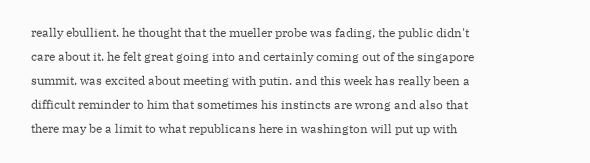really ebullient. he thought that the mueller probe was fading, the public didn't care about it. he felt great going into and certainly coming out of the singapore summit, was excited about meeting with putin. and this week has really been a difficult reminder to him that sometimes his instincts are wrong and also that there may be a limit to what republicans here in washington will put up with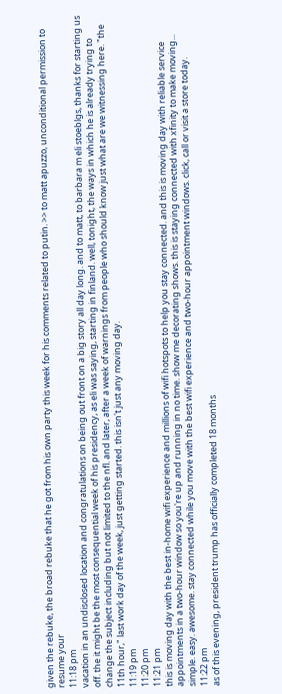given the rebuke, the broad rebuke that he got from his own party this week for his comments related to putin. >> to matt apuzzo, unconditional permission to resume your
11:18 pm
vacation in an undisclosed location and congratulations on being out front on a big story all day long. and to matt, to barbara m eli stoeblgs, thanks for starting us off. the it might be the most consequential week of his presidency, as eli was saying, starting in finland. well, tonight, the ways in which he is already trying to change the subject including but not limited to the nfl. and later, after a week of warnings from people who should know just what are we witnessing here. "the 11th hour," last work day of the week, just getting started. this isn't just any moving day.
11:19 pm
11:20 pm
11:21 pm
this is moving day with the best in-home wifi experience and millions of wifi hotspots to help you stay connected. and this is moving day with reliable service appointments in a two-hour window so you're up and running in no time. show me decorating shows. this is staying connected with xfinity to make moving... simple. easy. awesome. stay connected while you move with the best wifi experience and two-hour appointment windows. click, call or visit a store today.
11:22 pm
as of this evening, president trump has officially completed 18 months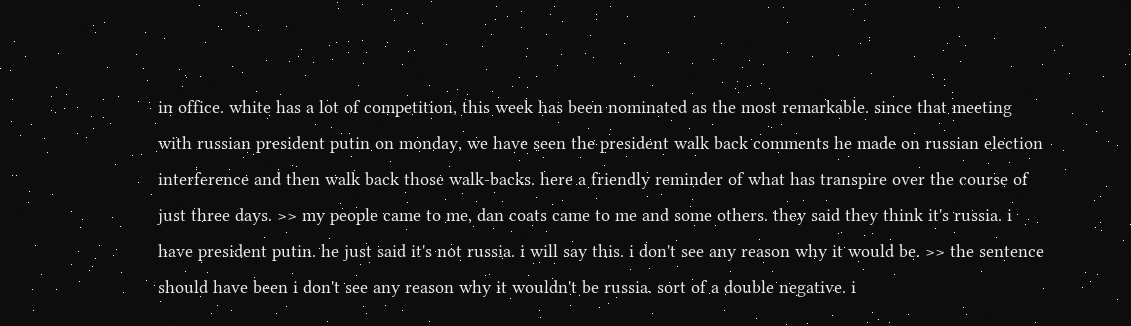in office. white has a lot of competition, this week has been nominated as the most remarkable. since that meeting with russian president putin on monday, we have seen the president walk back comments he made on russian election interference and then walk back those walk-backs. here a friendly reminder of what has transpire over the course of just three days. >> my people came to me, dan coats came to me and some others. they said they think it's russia. i have president putin. he just said it's not russia. i will say this. i don't see any reason why it would be. >> the sentence should have been i don't see any reason why it wouldn't be russia. sort of a double negative. i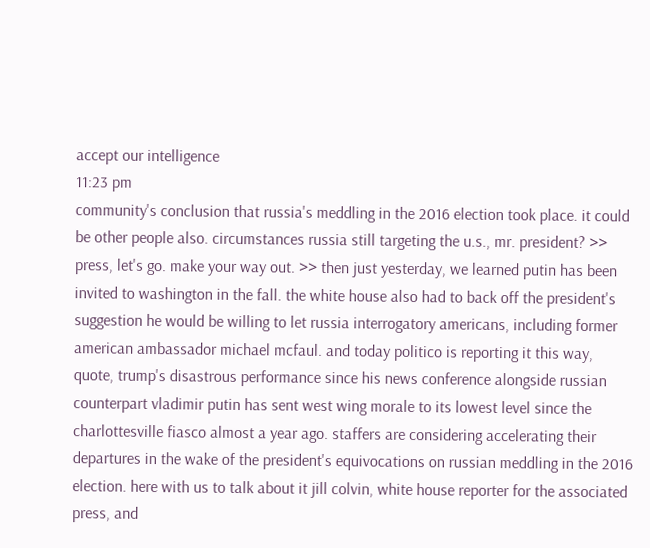accept our intelligence
11:23 pm
community's conclusion that russia's meddling in the 2016 election took place. it could be other people also. circumstances russia still targeting the u.s., mr. president? >> press, let's go. make your way out. >> then just yesterday, we learned putin has been invited to washington in the fall. the white house also had to back off the president's suggestion he would be willing to let russia interrogatory americans, including former american ambassador michael mcfaul. and today politico is reporting it this way, quote, trump's disastrous performance since his news conference alongside russian counterpart vladimir putin has sent west wing morale to its lowest level since the charlottesville fiasco almost a year ago. staffers are considering accelerating their departures in the wake of the president's equivocations on russian meddling in the 2016 election. here with us to talk about it jill colvin, white house reporter for the associated press, and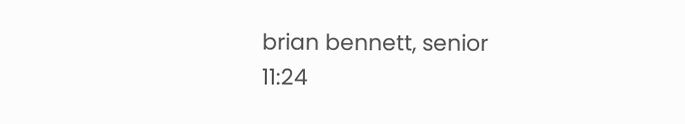brian bennett, senior
11:24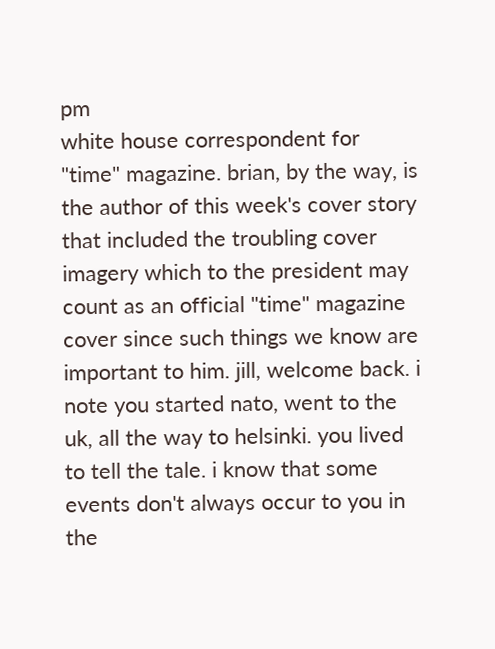pm
white house correspondent for "time" magazine. brian, by the way, is the author of this week's cover story that included the troubling cover imagery which to the president may count as an official "time" magazine cover since such things we know are important to him. jill, welcome back. i note you started nato, went to the uk, all the way to helsinki. you lived to tell the tale. i know that some events don't always occur to you in the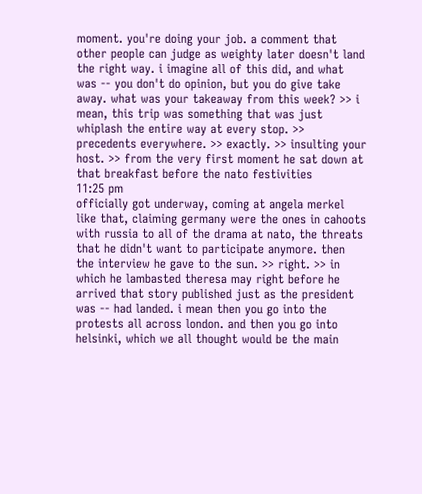moment. you're doing your job. a comment that other people can judge as weighty later doesn't land the right way. i imagine all of this did, and what was -- you don't do opinion, but you do give take away. what was your takeaway from this week? >> i mean, this trip was something that was just whiplash the entire way at every stop. >> precedents everywhere. >> exactly. >> insulting your host. >> from the very first moment he sat down at that breakfast before the nato festivities
11:25 pm
officially got underway, coming at angela merkel like that, claiming germany were the ones in cahoots with russia to all of the drama at nato, the threats that he didn't want to participate anymore. then the interview he gave to the sun. >> right. >> in which he lambasted theresa may right before he arrived that story published just as the president was -- had landed. i mean then you go into the protests all across london. and then you go into helsinki, which we all thought would be the main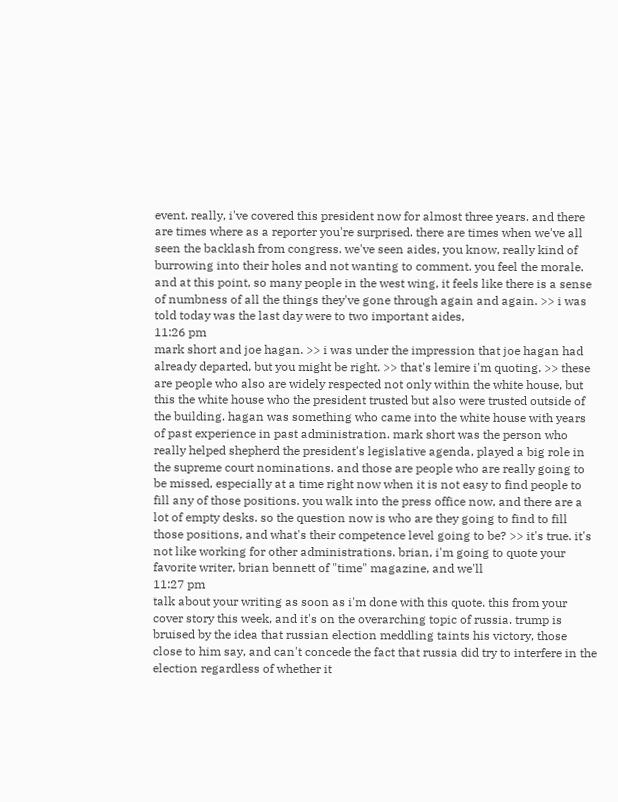event. really, i've covered this president now for almost three years. and there are times where as a reporter you're surprised. there are times when we've all seen the backlash from congress. we've seen aides, you know, really kind of burrowing into their holes and not wanting to comment. you feel the morale. and at this point, so many people in the west wing, it feels like there is a sense of numbness of all the things they've gone through again and again. >> i was told today was the last day were to two important aides,
11:26 pm
mark short and joe hagan. >> i was under the impression that joe hagan had already departed, but you might be right. >> that's lemire i'm quoting. >> these are people who also are widely respected not only within the white house, but this the white house who the president trusted but also were trusted outside of the building. hagan was something who came into the white house with years of past experience in past administration. mark short was the person who really helped shepherd the president's legislative agenda, played a big role in the supreme court nominations. and those are people who are really going to be missed, especially at a time right now when it is not easy to find people to fill any of those positions. you walk into the press office now, and there are a lot of empty desks. so the question now is who are they going to find to fill those positions, and what's their competence level going to be? >> it's true. it's not like working for other administrations. brian, i'm going to quote your favorite writer, brian bennett of "time" magazine, and we'll
11:27 pm
talk about your writing as soon as i'm done with this quote. this from your cover story this week, and it's on the overarching topic of russia. trump is bruised by the idea that russian election meddling taints his victory, those close to him say, and can't concede the fact that russia did try to interfere in the election regardless of whether it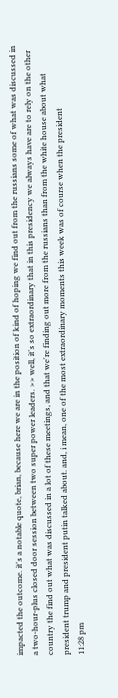impacted the outcome. it's a notable quote, brian, because here we are in the position of kind of hoping we find out from the russians some of what was discussed in a two-hour-plus closed door session between two super power leaders. >> well, it's so extraordinary that in this presidency we always have are to rely on the other country the find out what was discussed in a lot of these meetings, and that we're finding out more from the russians than from the white house about what president trump and president putin talked about. and, i mean, one of the most extraordinary moments this week was of course when the president
11:28 pm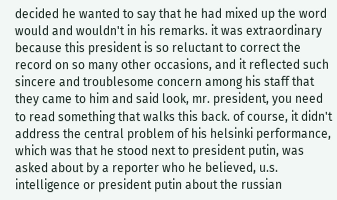decided he wanted to say that he had mixed up the word would and wouldn't in his remarks. it was extraordinary because this president is so reluctant to correct the record on so many other occasions, and it reflected such sincere and troublesome concern among his staff that they came to him and said look, mr. president, you need to read something that walks this back. of course, it didn't address the central problem of his helsinki performance, which was that he stood next to president putin, was asked about by a reporter who he believed, u.s. intelligence or president putin about the russian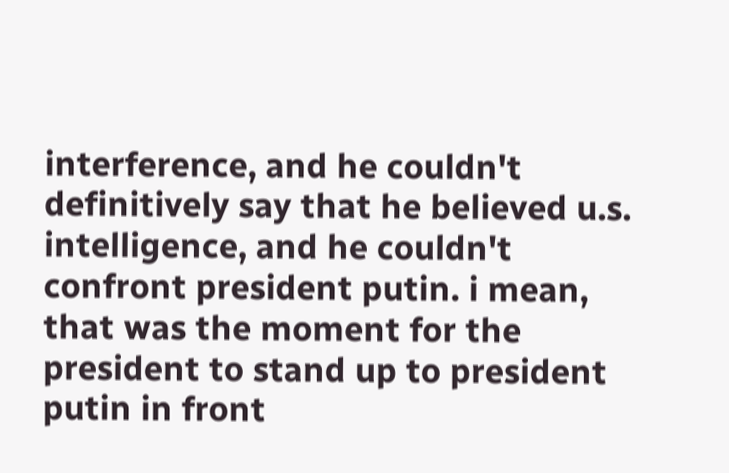interference, and he couldn't definitively say that he believed u.s. intelligence, and he couldn't confront president putin. i mean, that was the moment for the president to stand up to president putin in front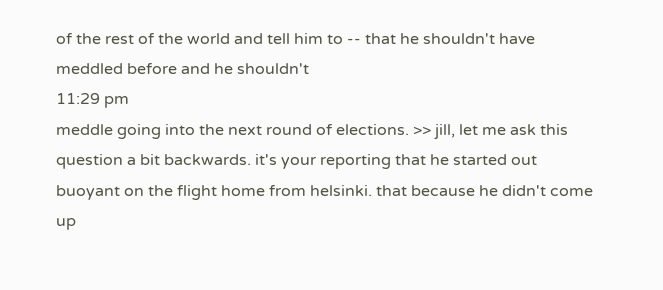of the rest of the world and tell him to -- that he shouldn't have meddled before and he shouldn't
11:29 pm
meddle going into the next round of elections. >> jill, let me ask this question a bit backwards. it's your reporting that he started out buoyant on the flight home from helsinki. that because he didn't come up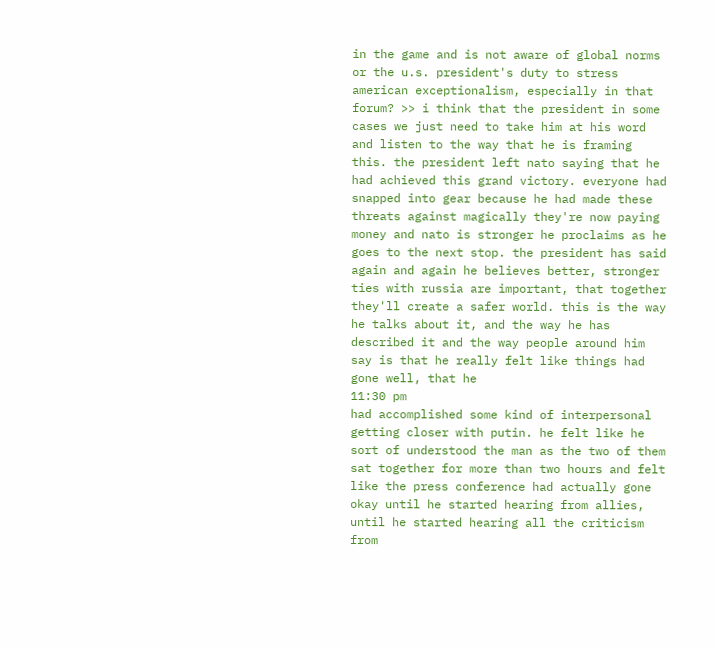in the game and is not aware of global norms or the u.s. president's duty to stress american exceptionalism, especially in that forum? >> i think that the president in some cases we just need to take him at his word and listen to the way that he is framing this. the president left nato saying that he had achieved this grand victory. everyone had snapped into gear because he had made these threats against magically they're now paying money and nato is stronger he proclaims as he goes to the next stop. the president has said again and again he believes better, stronger ties with russia are important, that together they'll create a safer world. this is the way he talks about it, and the way he has described it and the way people around him say is that he really felt like things had gone well, that he
11:30 pm
had accomplished some kind of interpersonal getting closer with putin. he felt like he sort of understood the man as the two of them sat together for more than two hours and felt like the press conference had actually gone okay until he started hearing from allies, until he started hearing all the criticism from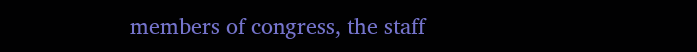members of congress, the staff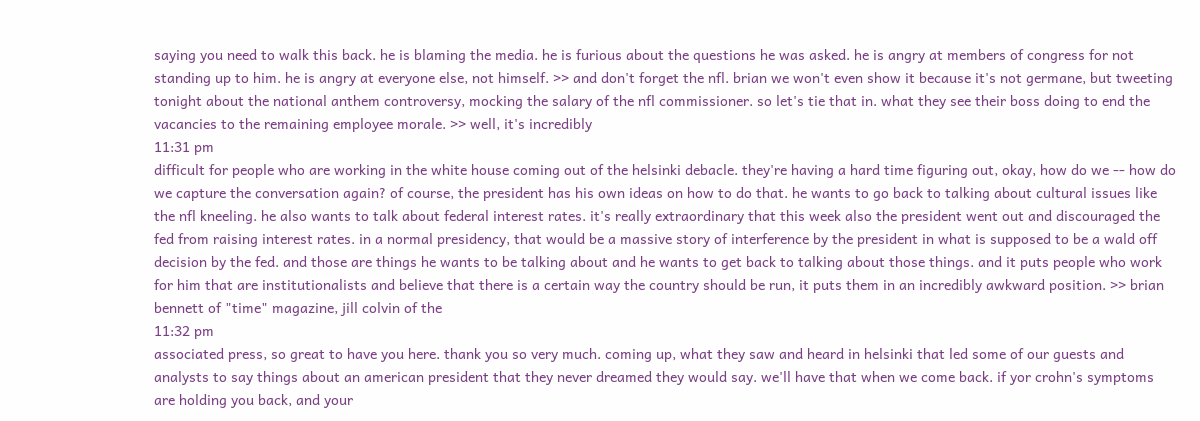saying you need to walk this back. he is blaming the media. he is furious about the questions he was asked. he is angry at members of congress for not standing up to him. he is angry at everyone else, not himself. >> and don't forget the nfl. brian we won't even show it because it's not germane, but tweeting tonight about the national anthem controversy, mocking the salary of the nfl commissioner. so let's tie that in. what they see their boss doing to end the vacancies to the remaining employee morale. >> well, it's incredibly
11:31 pm
difficult for people who are working in the white house coming out of the helsinki debacle. they're having a hard time figuring out, okay, how do we -- how do we capture the conversation again? of course, the president has his own ideas on how to do that. he wants to go back to talking about cultural issues like the nfl kneeling. he also wants to talk about federal interest rates. it's really extraordinary that this week also the president went out and discouraged the fed from raising interest rates. in a normal presidency, that would be a massive story of interference by the president in what is supposed to be a wald off decision by the fed. and those are things he wants to be talking about and he wants to get back to talking about those things. and it puts people who work for him that are institutionalists and believe that there is a certain way the country should be run, it puts them in an incredibly awkward position. >> brian bennett of "time" magazine, jill colvin of the
11:32 pm
associated press, so great to have you here. thank you so very much. coming up, what they saw and heard in helsinki that led some of our guests and analysts to say things about an american president that they never dreamed they would say. we'll have that when we come back. if yor crohn's symptoms are holding you back, and your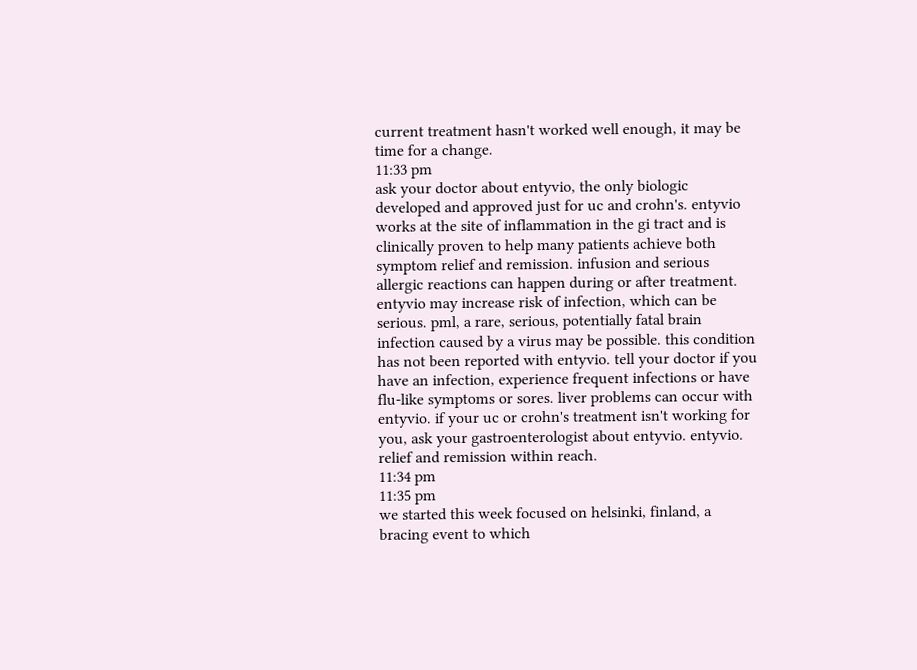current treatment hasn't worked well enough, it may be time for a change.
11:33 pm
ask your doctor about entyvio, the only biologic developed and approved just for uc and crohn's. entyvio works at the site of inflammation in the gi tract and is clinically proven to help many patients achieve both symptom relief and remission. infusion and serious allergic reactions can happen during or after treatment. entyvio may increase risk of infection, which can be serious. pml, a rare, serious, potentially fatal brain infection caused by a virus may be possible. this condition has not been reported with entyvio. tell your doctor if you have an infection, experience frequent infections or have flu-like symptoms or sores. liver problems can occur with entyvio. if your uc or crohn's treatment isn't working for you, ask your gastroenterologist about entyvio. entyvio. relief and remission within reach.
11:34 pm
11:35 pm
we started this week focused on helsinki, finland, a bracing event to which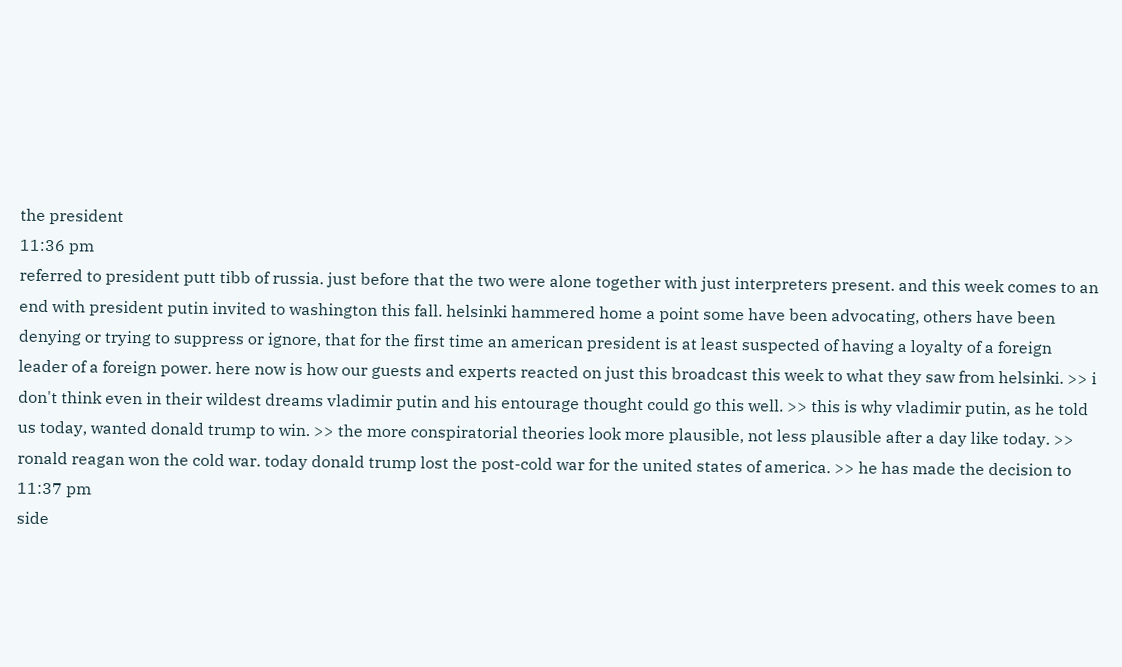the president
11:36 pm
referred to president putt tibb of russia. just before that the two were alone together with just interpreters present. and this week comes to an end with president putin invited to washington this fall. helsinki hammered home a point some have been advocating, others have been denying or trying to suppress or ignore, that for the first time an american president is at least suspected of having a loyalty of a foreign leader of a foreign power. here now is how our guests and experts reacted on just this broadcast this week to what they saw from helsinki. >> i don't think even in their wildest dreams vladimir putin and his entourage thought could go this well. >> this is why vladimir putin, as he told us today, wanted donald trump to win. >> the more conspiratorial theories look more plausible, not less plausible after a day like today. >> ronald reagan won the cold war. today donald trump lost the post-cold war for the united states of america. >> he has made the decision to
11:37 pm
side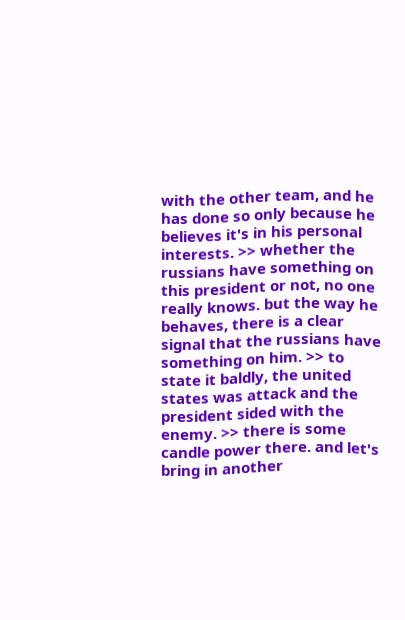with the other team, and he has done so only because he believes it's in his personal interests. >> whether the russians have something on this president or not, no one really knows. but the way he behaves, there is a clear signal that the russians have something on him. >> to state it baldly, the united states was attack and the president sided with the enemy. >> there is some candle power there. and let's bring in another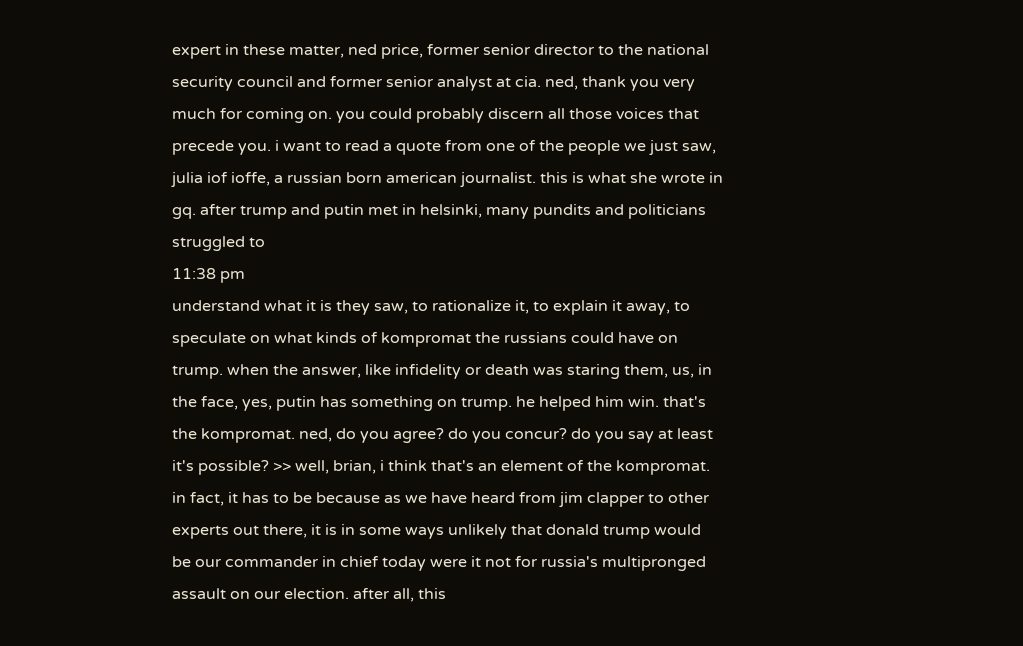expert in these matter, ned price, former senior director to the national security council and former senior analyst at cia. ned, thank you very much for coming on. you could probably discern all those voices that precede you. i want to read a quote from one of the people we just saw, julia iof ioffe, a russian born american journalist. this is what she wrote in gq. after trump and putin met in helsinki, many pundits and politicians struggled to
11:38 pm
understand what it is they saw, to rationalize it, to explain it away, to speculate on what kinds of kompromat the russians could have on trump. when the answer, like infidelity or death was staring them, us, in the face, yes, putin has something on trump. he helped him win. that's the kompromat. ned, do you agree? do you concur? do you say at least it's possible? >> well, brian, i think that's an element of the kompromat. in fact, it has to be because as we have heard from jim clapper to other experts out there, it is in some ways unlikely that donald trump would be our commander in chief today were it not for russia's multipronged assault on our election. after all, this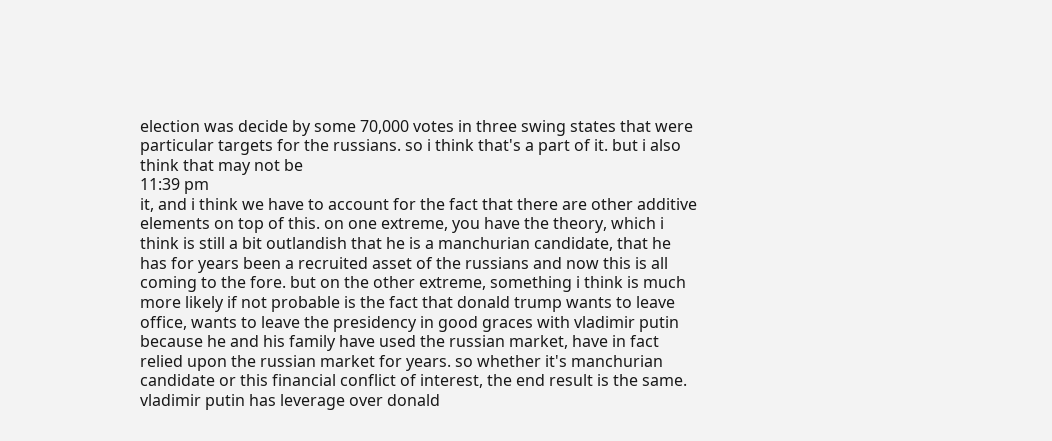election was decide by some 70,000 votes in three swing states that were particular targets for the russians. so i think that's a part of it. but i also think that may not be
11:39 pm
it, and i think we have to account for the fact that there are other additive elements on top of this. on one extreme, you have the theory, which i think is still a bit outlandish that he is a manchurian candidate, that he has for years been a recruited asset of the russians and now this is all coming to the fore. but on the other extreme, something i think is much more likely if not probable is the fact that donald trump wants to leave office, wants to leave the presidency in good graces with vladimir putin because he and his family have used the russian market, have in fact relied upon the russian market for years. so whether it's manchurian candidate or this financial conflict of interest, the end result is the same. vladimir putin has leverage over donald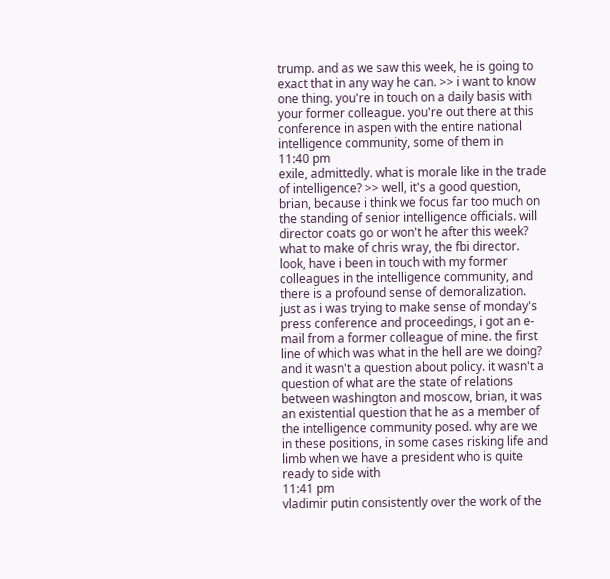trump. and as we saw this week, he is going to exact that in any way he can. >> i want to know one thing. you're in touch on a daily basis with your former colleague. you're out there at this conference in aspen with the entire national intelligence community, some of them in
11:40 pm
exile, admittedly. what is morale like in the trade of intelligence? >> well, it's a good question, brian, because i think we focus far too much on the standing of senior intelligence officials. will director coats go or won't he after this week? what to make of chris wray, the fbi director. look, have i been in touch with my former colleagues in the intelligence community, and there is a profound sense of demoralization. just as i was trying to make sense of monday's press conference and proceedings, i got an e-mail from a former colleague of mine. the first line of which was what in the hell are we doing? and it wasn't a question about policy. it wasn't a question of what are the state of relations between washington and moscow, brian, it was an existential question that he as a member of the intelligence community posed. why are we in these positions, in some cases risking life and limb when we have a president who is quite ready to side with
11:41 pm
vladimir putin consistently over the work of the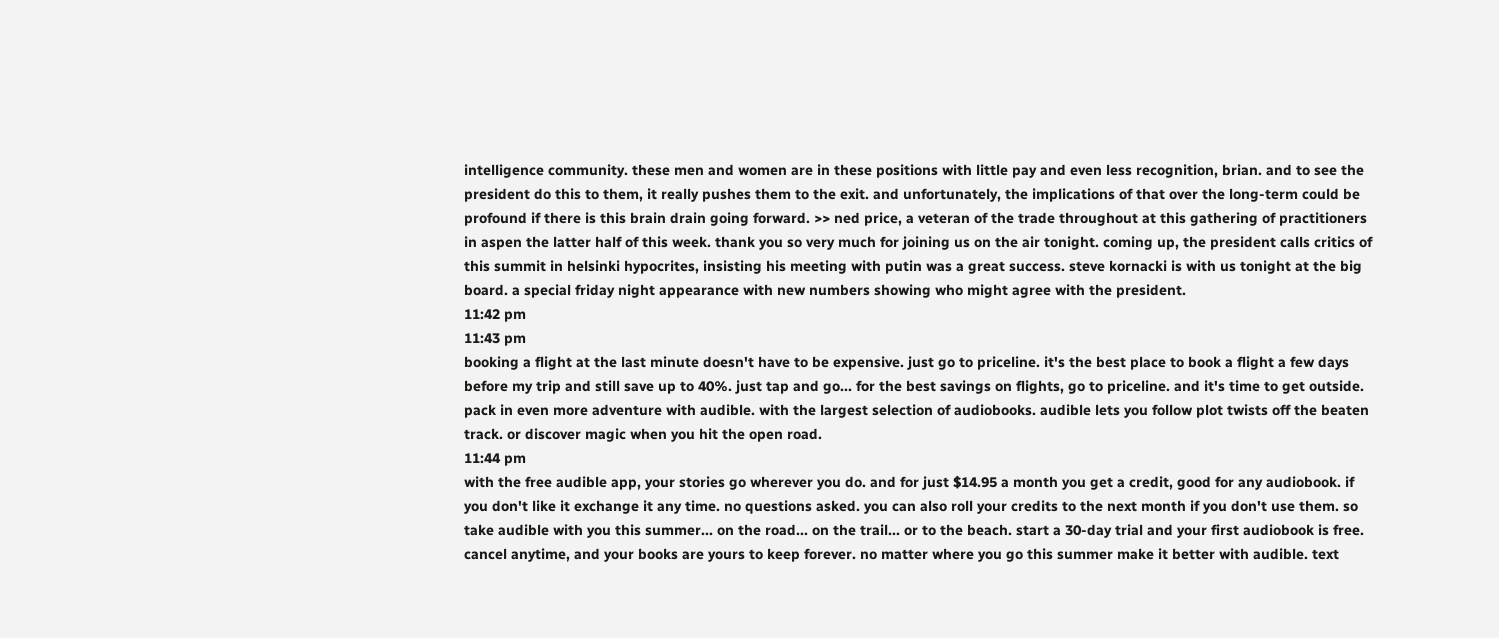intelligence community. these men and women are in these positions with little pay and even less recognition, brian. and to see the president do this to them, it really pushes them to the exit. and unfortunately, the implications of that over the long-term could be profound if there is this brain drain going forward. >> ned price, a veteran of the trade throughout at this gathering of practitioners in aspen the latter half of this week. thank you so very much for joining us on the air tonight. coming up, the president calls critics of this summit in helsinki hypocrites, insisting his meeting with putin was a great success. steve kornacki is with us tonight at the big board. a special friday night appearance with new numbers showing who might agree with the president.
11:42 pm
11:43 pm
booking a flight at the last minute doesn't have to be expensive. just go to priceline. it's the best place to book a flight a few days before my trip and still save up to 40%. just tap and go... for the best savings on flights, go to priceline. and it's time to get outside. pack in even more adventure with audible. with the largest selection of audiobooks. audible lets you follow plot twists off the beaten track. or discover magic when you hit the open road.
11:44 pm
with the free audible app, your stories go wherever you do. and for just $14.95 a month you get a credit, good for any audiobook. if you don't like it exchange it any time. no questions asked. you can also roll your credits to the next month if you don't use them. so take audible with you this summer... on the road... on the trail... or to the beach. start a 30-day trial and your first audiobook is free. cancel anytime, and your books are yours to keep forever. no matter where you go this summer make it better with audible. text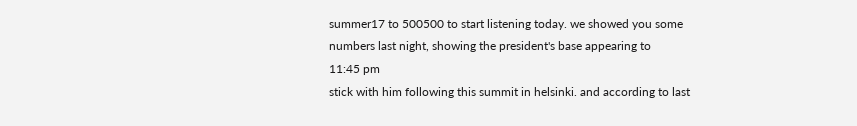summer17 to 500500 to start listening today. we showed you some numbers last night, showing the president's base appearing to
11:45 pm
stick with him following this summit in helsinki. and according to last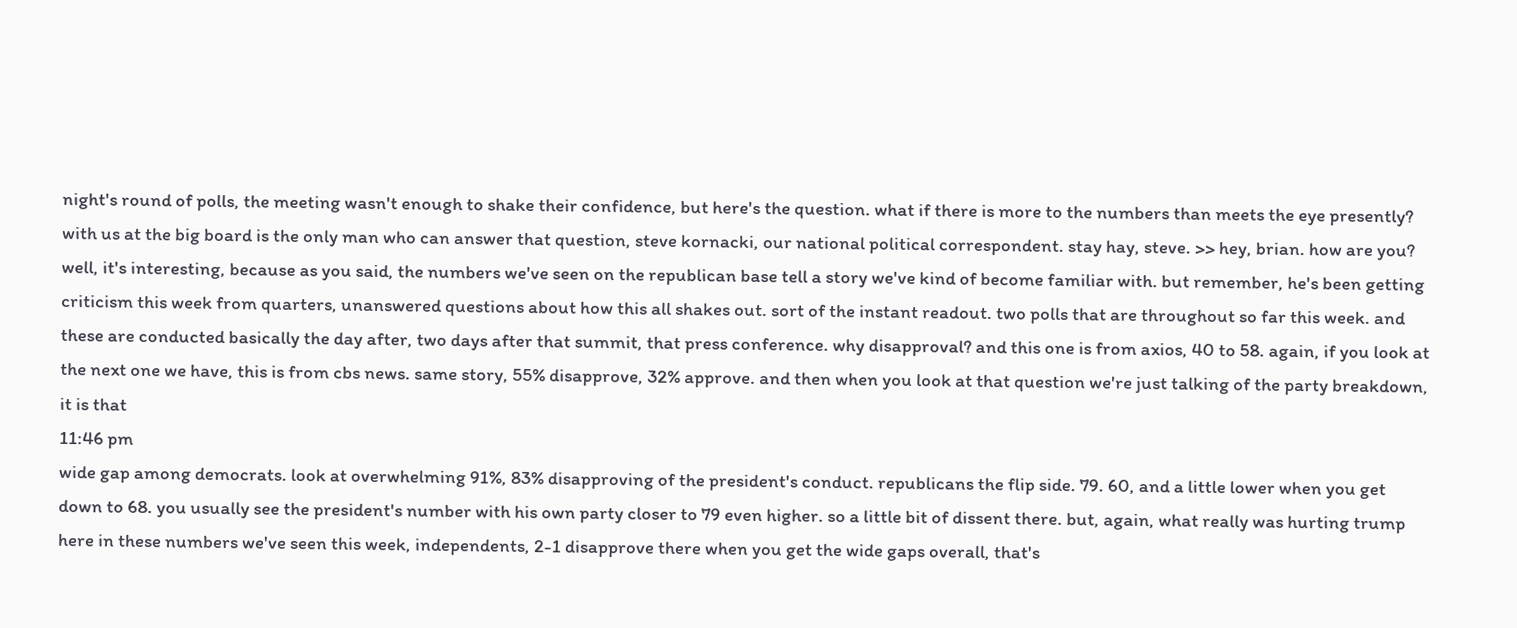night's round of polls, the meeting wasn't enough to shake their confidence, but here's the question. what if there is more to the numbers than meets the eye presently? with us at the big board is the only man who can answer that question, steve kornacki, our national political correspondent. stay hay, steve. >> hey, brian. how are you? well, it's interesting, because as you said, the numbers we've seen on the republican base tell a story we've kind of become familiar with. but remember, he's been getting criticism this week from quarters, unanswered questions about how this all shakes out. sort of the instant readout. two polls that are throughout so far this week. and these are conducted basically the day after, two days after that summit, that press conference. why disapproval? and this one is from axios, 40 to 58. again, if you look at the next one we have, this is from cbs news. same story, 55% disapprove, 32% approve. and then when you look at that question we're just talking of the party breakdown, it is that
11:46 pm
wide gap among democrats. look at overwhelming 91%, 83% disapproving of the president's conduct. republicans the flip side. 79. 60, and a little lower when you get down to 68. you usually see the president's number with his own party closer to 79 even higher. so a little bit of dissent there. but, again, what really was hurting trump here in these numbers we've seen this week, independents, 2-1 disapprove there when you get the wide gaps overall, that's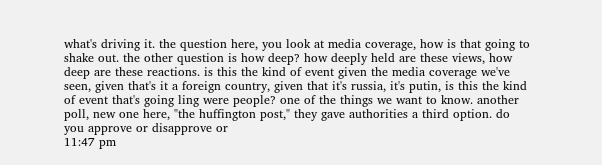what's driving it. the question here, you look at media coverage, how is that going to shake out. the other question is how deep? how deeply held are these views, how deep are these reactions. is this the kind of event given the media coverage we've seen, given that's it a foreign country, given that it's russia, it's putin, is this the kind of event that's going ling were people? one of the things we want to know. another poll, new one here, "the huffington post," they gave authorities a third option. do you approve or disapprove or
11:47 pm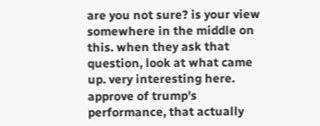are you not sure? is your view somewhere in the middle on this. when they ask that question, look at what came up. very interesting here. approve of trump's performance, that actually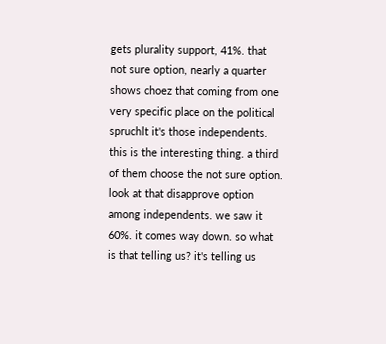gets plurality support, 41%. that not sure option, nearly a quarter shows choez that coming from one very specific place on the political spruchlt it's those independents. this is the interesting thing. a third of them choose the not sure option. look at that disapprove option among independents. we saw it 60%. it comes way down. so what is that telling us? it's telling us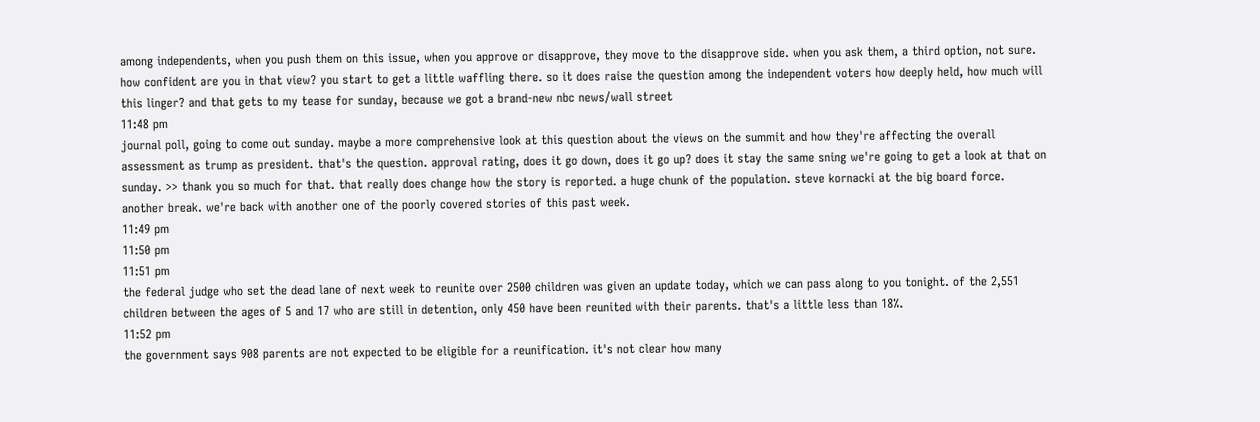among independents, when you push them on this issue, when you approve or disapprove, they move to the disapprove side. when you ask them, a third option, not sure. how confident are you in that view? you start to get a little waffling there. so it does raise the question among the independent voters how deeply held, how much will this linger? and that gets to my tease for sunday, because we got a brand-new nbc news/wall street
11:48 pm
journal poll, going to come out sunday. maybe a more comprehensive look at this question about the views on the summit and how they're affecting the overall assessment as trump as president. that's the question. approval rating, does it go down, does it go up? does it stay the same sning we're going to get a look at that on sunday. >> thank you so much for that. that really does change how the story is reported. a huge chunk of the population. steve kornacki at the big board force. another break. we're back with another one of the poorly covered stories of this past week.
11:49 pm
11:50 pm
11:51 pm
the federal judge who set the dead lane of next week to reunite over 2500 children was given an update today, which we can pass along to you tonight. of the 2,551 children between the ages of 5 and 17 who are still in detention, only 450 have been reunited with their parents. that's a little less than 18%.
11:52 pm
the government says 908 parents are not expected to be eligible for a reunification. it's not clear how many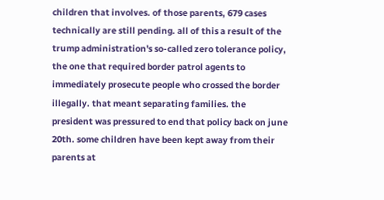children that involves. of those parents, 679 cases technically are still pending. all of this a result of the trump administration's so-called zero tolerance policy, the one that required border patrol agents to immediately prosecute people who crossed the border illegally. that meant separating families. the president was pressured to end that policy back on june 20th. some children have been kept away from their parents at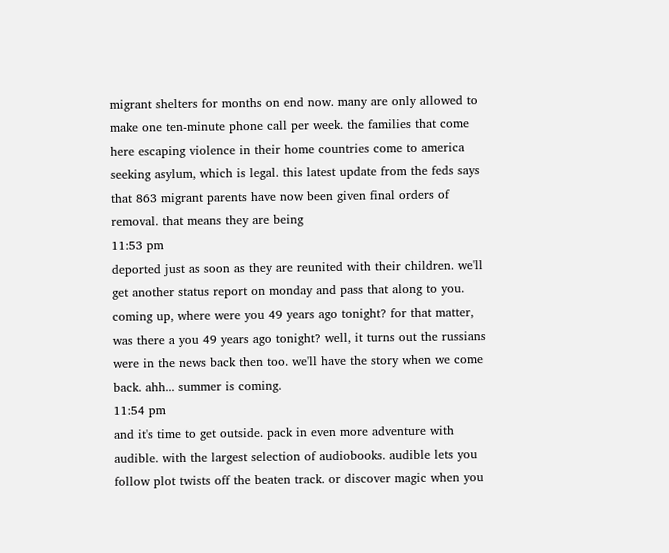migrant shelters for months on end now. many are only allowed to make one ten-minute phone call per week. the families that come here escaping violence in their home countries come to america seeking asylum, which is legal. this latest update from the feds says that 863 migrant parents have now been given final orders of removal. that means they are being
11:53 pm
deported just as soon as they are reunited with their children. we'll get another status report on monday and pass that along to you. coming up, where were you 49 years ago tonight? for that matter, was there a you 49 years ago tonight? well, it turns out the russians were in the news back then too. we'll have the story when we come back. ahh... summer is coming.
11:54 pm
and it's time to get outside. pack in even more adventure with audible. with the largest selection of audiobooks. audible lets you follow plot twists off the beaten track. or discover magic when you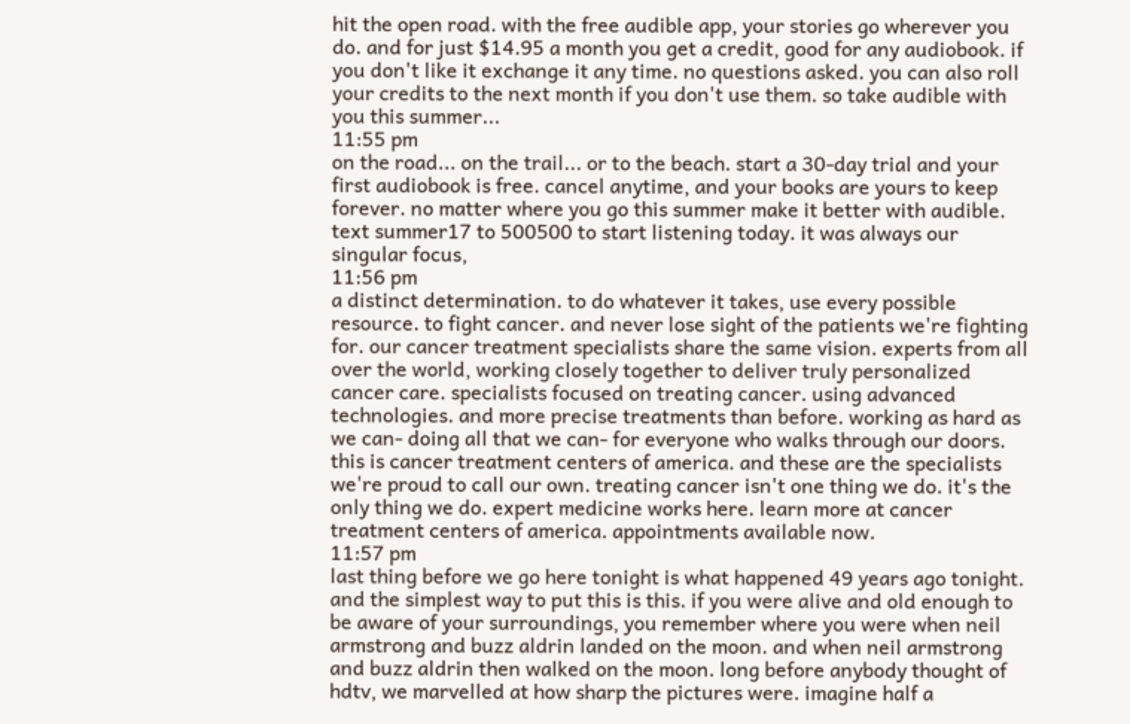hit the open road. with the free audible app, your stories go wherever you do. and for just $14.95 a month you get a credit, good for any audiobook. if you don't like it exchange it any time. no questions asked. you can also roll your credits to the next month if you don't use them. so take audible with you this summer...
11:55 pm
on the road... on the trail... or to the beach. start a 30-day trial and your first audiobook is free. cancel anytime, and your books are yours to keep forever. no matter where you go this summer make it better with audible. text summer17 to 500500 to start listening today. it was always our singular focus,
11:56 pm
a distinct determination. to do whatever it takes, use every possible resource. to fight cancer. and never lose sight of the patients we're fighting for. our cancer treatment specialists share the same vision. experts from all over the world, working closely together to deliver truly personalized cancer care. specialists focused on treating cancer. using advanced technologies. and more precise treatments than before. working as hard as we can- doing all that we can- for everyone who walks through our doors. this is cancer treatment centers of america. and these are the specialists we're proud to call our own. treating cancer isn't one thing we do. it's the only thing we do. expert medicine works here. learn more at cancer treatment centers of america. appointments available now.
11:57 pm
last thing before we go here tonight is what happened 49 years ago tonight. and the simplest way to put this is this. if you were alive and old enough to be aware of your surroundings, you remember where you were when neil armstrong and buzz aldrin landed on the moon. and when neil armstrong and buzz aldrin then walked on the moon. long before anybody thought of hdtv, we marvelled at how sharp the pictures were. imagine half a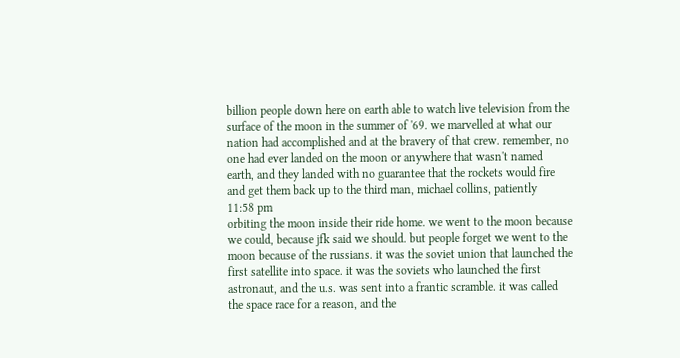billion people down here on earth able to watch live television from the surface of the moon in the summer of '69. we marvelled at what our nation had accomplished and at the bravery of that crew. remember, no one had ever landed on the moon or anywhere that wasn't named earth, and they landed with no guarantee that the rockets would fire and get them back up to the third man, michael collins, patiently
11:58 pm
orbiting the moon inside their ride home. we went to the moon because we could, because jfk said we should. but people forget we went to the moon because of the russians. it was the soviet union that launched the first satellite into space. it was the soviets who launched the first astronaut, and the u.s. was sent into a frantic scramble. it was called the space race for a reason, and the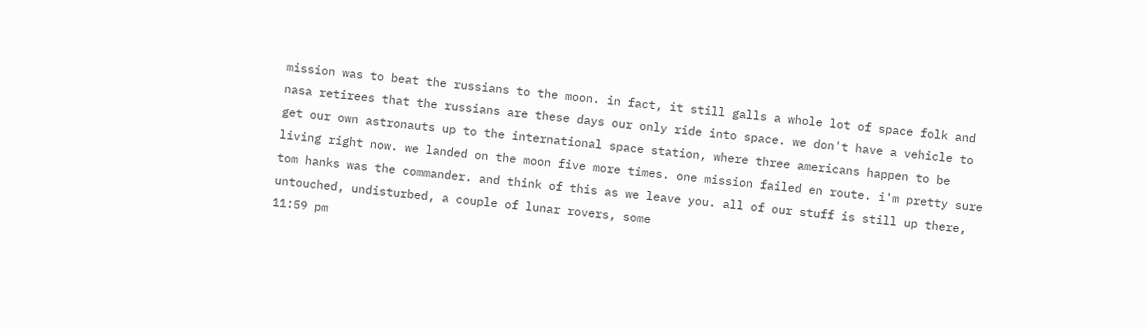mission was to beat the russians to the moon. in fact, it still galls a whole lot of space folk and nasa retirees that the russians are these days our only ride into space. we don't have a vehicle to get our own astronauts up to the international space station, where three americans happen to be living right now. we landed on the moon five more times. one mission failed en route. i'm pretty sure tom hanks was the commander. and think of this as we leave you. all of our stuff is still up there, untouched, undisturbed, a couple of lunar rovers, some
11:59 pm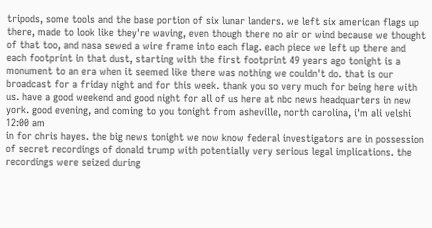tripods, some tools and the base portion of six lunar landers. we left six american flags up there, made to look like they're waving, even though there no air or wind because we thought of that too, and nasa sewed a wire frame into each flag. each piece we left up there and each footprint in that dust, starting with the first footprint 49 years ago tonight is a monument to an era when it seemed like there was nothing we couldn't do. that is our broadcast for a friday night and for this week. thank you so very much for being here with us. have a good weekend and good night for all of us here at nbc news headquarters in new york. good evening, and coming to you tonight from asheville, north carolina, i'm ali velshi
12:00 am
in for chris hayes. the big news tonight we now know federal investigators are in possession of secret recordings of donald trump with potentially very serious legal implications. the recordings were seized during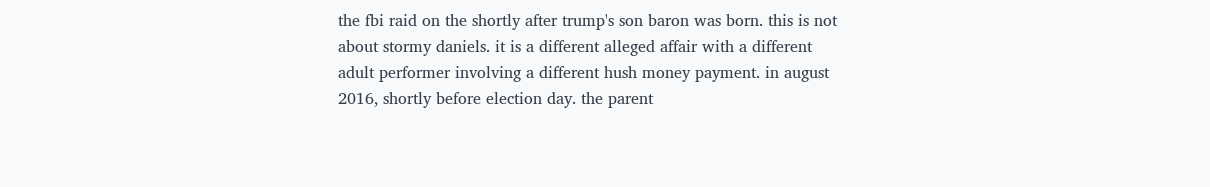the fbi raid on the shortly after trump's son baron was born. this is not about stormy daniels. it is a different alleged affair with a different adult performer involving a different hush money payment. in august 2016, shortly before election day. the parent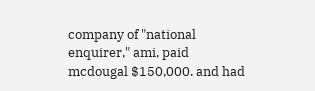company of "national enquirer," ami, paid mcdougal $150,000. and had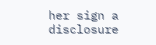her sign a disclosure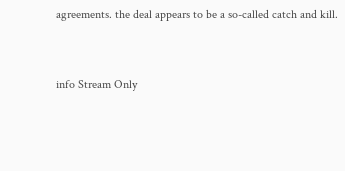agreements. the deal appears to be a so-called catch and kill.


info Stream Only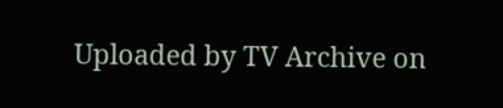Uploaded by TV Archive on